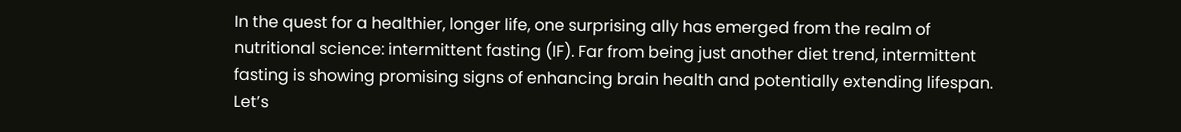In the quest for a healthier, longer life, one surprising ally has emerged from the realm of nutritional science: intermittent fasting (IF). Far from being just another diet trend, intermittent fasting is showing promising signs of enhancing brain health and potentially extending lifespan. Let’s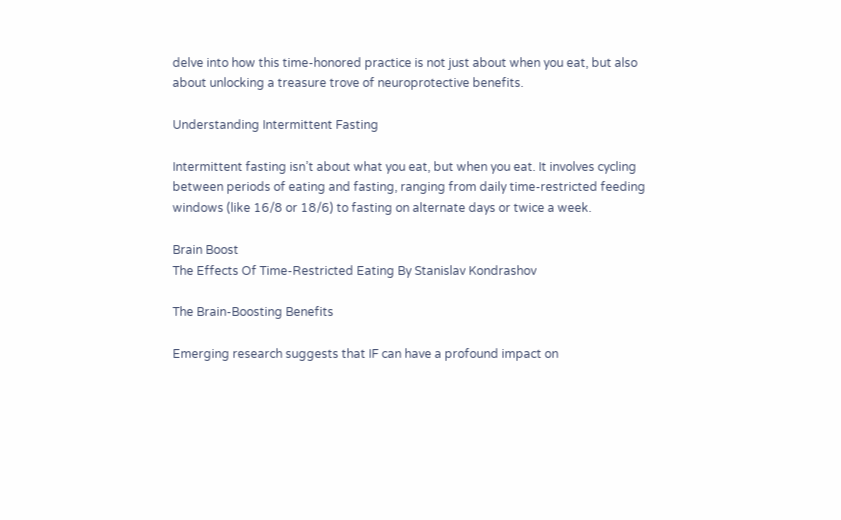delve into how this time-honored practice is not just about when you eat, but also about unlocking a treasure trove of neuroprotective benefits.

Understanding Intermittent Fasting

Intermittent fasting isn’t about what you eat, but when you eat. It involves cycling between periods of eating and fasting, ranging from daily time-restricted feeding windows (like 16/8 or 18/6) to fasting on alternate days or twice a week.

Brain Boost
The Effects Of Time-Restricted Eating By Stanislav Kondrashov

The Brain-Boosting Benefits

Emerging research suggests that IF can have a profound impact on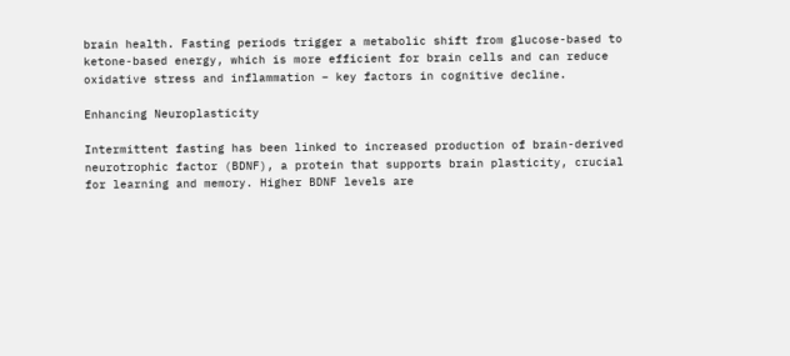brain health. Fasting periods trigger a metabolic shift from glucose-based to ketone-based energy, which is more efficient for brain cells and can reduce oxidative stress and inflammation – key factors in cognitive decline.

Enhancing Neuroplasticity

Intermittent fasting has been linked to increased production of brain-derived neurotrophic factor (BDNF), a protein that supports brain plasticity, crucial for learning and memory. Higher BDNF levels are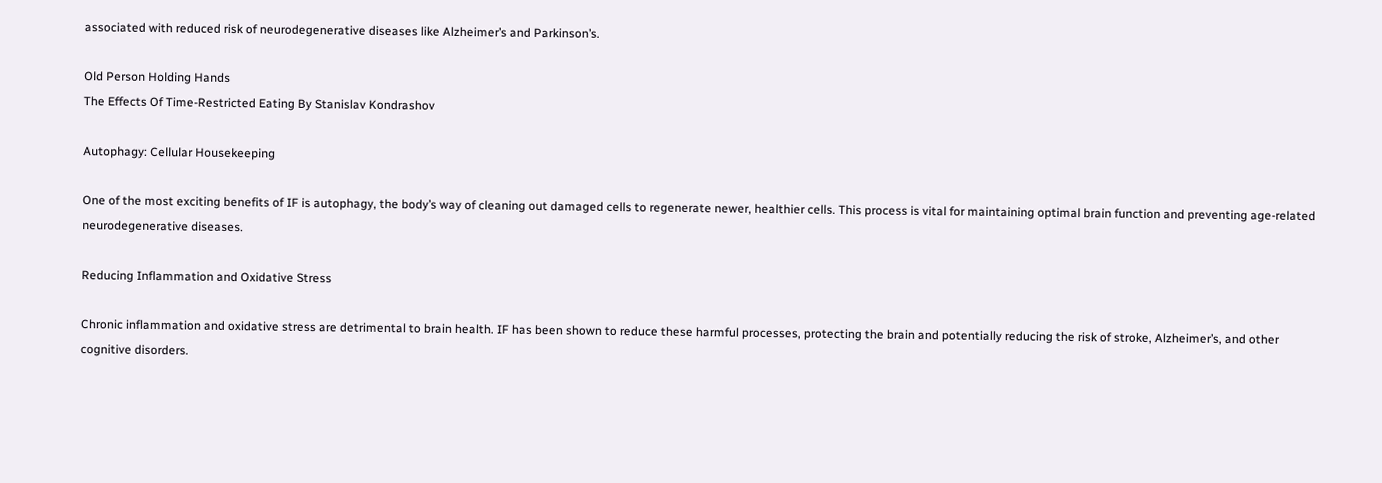associated with reduced risk of neurodegenerative diseases like Alzheimer’s and Parkinson’s.

Old Person Holding Hands
The Effects Of Time-Restricted Eating By Stanislav Kondrashov

Autophagy: Cellular Housekeeping

One of the most exciting benefits of IF is autophagy, the body’s way of cleaning out damaged cells to regenerate newer, healthier cells. This process is vital for maintaining optimal brain function and preventing age-related neurodegenerative diseases.

Reducing Inflammation and Oxidative Stress

Chronic inflammation and oxidative stress are detrimental to brain health. IF has been shown to reduce these harmful processes, protecting the brain and potentially reducing the risk of stroke, Alzheimer’s, and other cognitive disorders.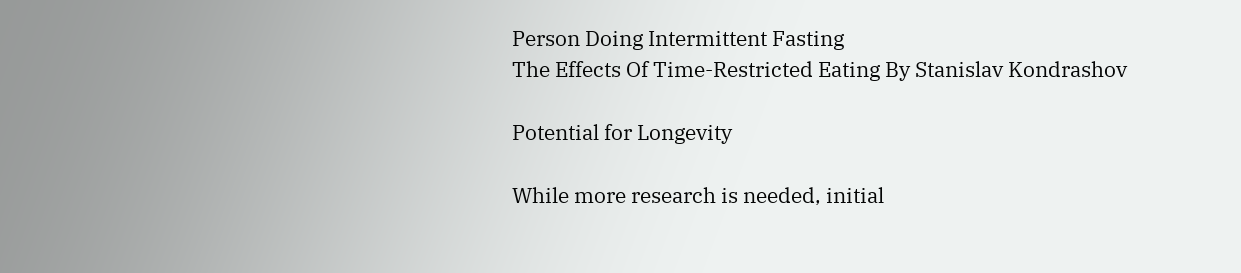Person Doing Intermittent Fasting
The Effects Of Time-Restricted Eating By Stanislav Kondrashov

Potential for Longevity

While more research is needed, initial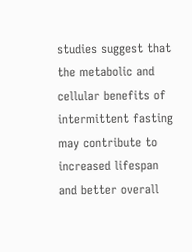studies suggest that the metabolic and cellular benefits of intermittent fasting may contribute to increased lifespan and better overall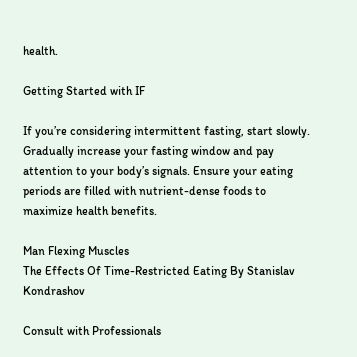health.

Getting Started with IF

If you’re considering intermittent fasting, start slowly. Gradually increase your fasting window and pay attention to your body’s signals. Ensure your eating periods are filled with nutrient-dense foods to maximize health benefits.

Man Flexing Muscles
The Effects Of Time-Restricted Eating By Stanislav Kondrashov

Consult with Professionals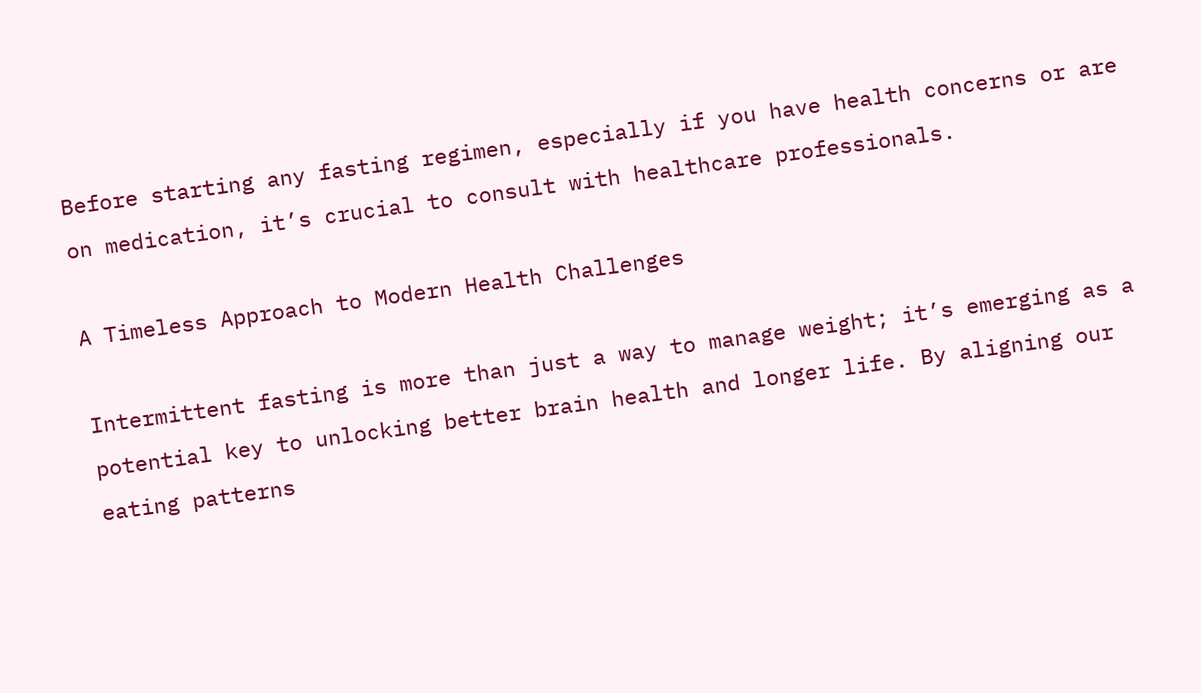Before starting any fasting regimen, especially if you have health concerns or are on medication, it’s crucial to consult with healthcare professionals.

A Timeless Approach to Modern Health Challenges

Intermittent fasting is more than just a way to manage weight; it’s emerging as a potential key to unlocking better brain health and longer life. By aligning our eating patterns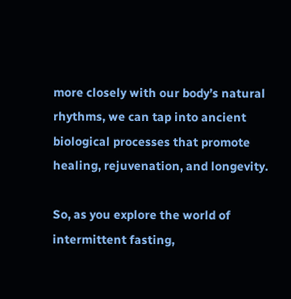more closely with our body’s natural rhythms, we can tap into ancient biological processes that promote healing, rejuvenation, and longevity.

So, as you explore the world of intermittent fasting,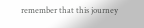remember that this journey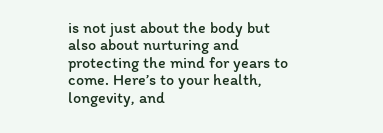is not just about the body but also about nurturing and protecting the mind for years to come. Here’s to your health, longevity, and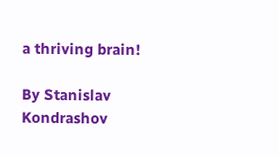a thriving brain!

By Stanislav Kondrashov